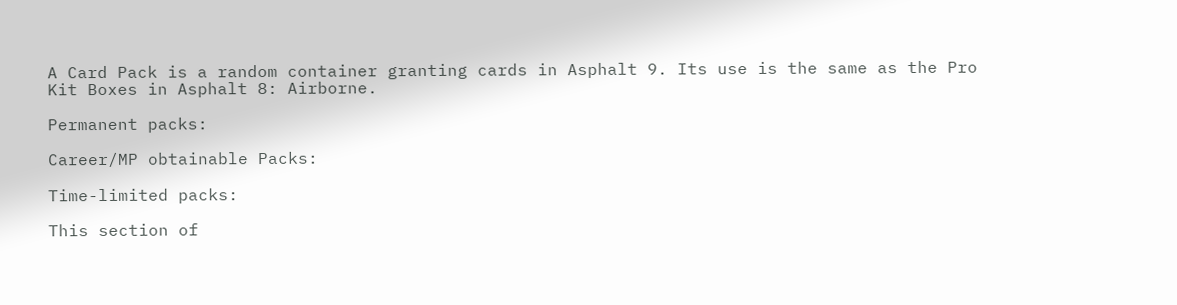A Card Pack is a random container granting cards in Asphalt 9. Its use is the same as the Pro Kit Boxes in Asphalt 8: Airborne.

Permanent packs:

Career/MP obtainable Packs:

Time-limited packs:

This section of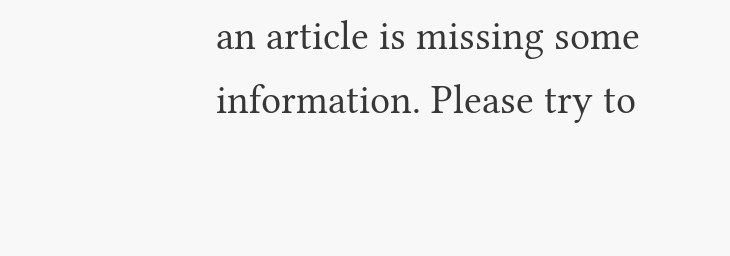an article is missing some information. Please try to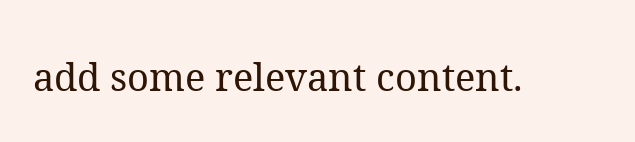add some relevant content.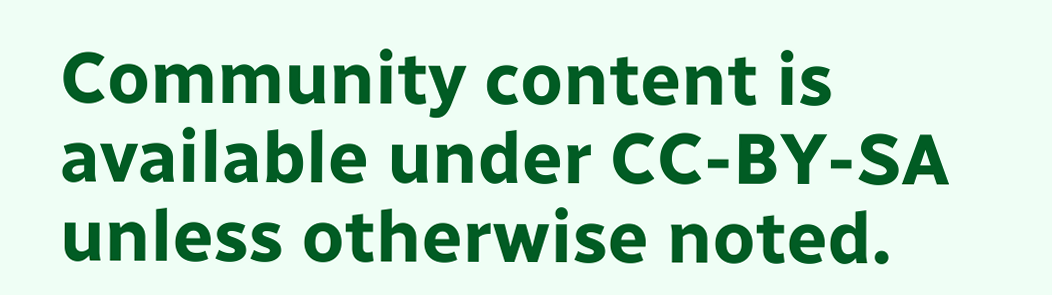Community content is available under CC-BY-SA unless otherwise noted.